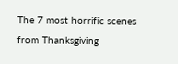The 7 most horrific scenes from Thanksgiving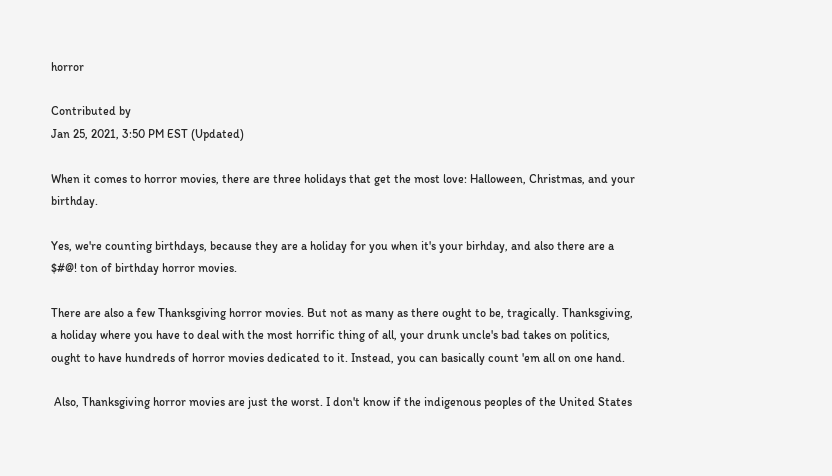horror

Contributed by
Jan 25, 2021, 3:50 PM EST (Updated)

When it comes to horror movies, there are three holidays that get the most love: Halloween, Christmas, and your birthday.

Yes, we're counting birthdays, because they are a holiday for you when it's your birhday, and also there are a $#@! ton of birthday horror movies.

There are also a few Thanksgiving horror movies. But not as many as there ought to be, tragically. Thanksgiving, a holiday where you have to deal with the most horrific thing of all, your drunk uncle's bad takes on politics, ought to have hundreds of horror movies dedicated to it. Instead, you can basically count 'em all on one hand.

 Also, Thanksgiving horror movies are just the worst. I don't know if the indigenous peoples of the United States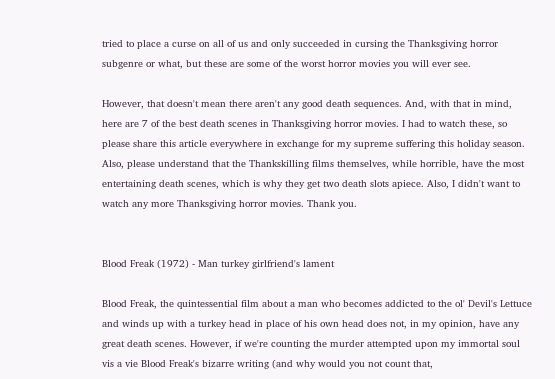tried to place a curse on all of us and only succeeded in cursing the Thanksgiving horror subgenre or what, but these are some of the worst horror movies you will ever see.

However, that doesn't mean there aren't any good death sequences. And, with that in mind, here are 7 of the best death scenes in Thanksgiving horror movies. I had to watch these, so please share this article everywhere in exchange for my supreme suffering this holiday season. Also, please understand that the Thankskilling films themselves, while horrible, have the most entertaining death scenes, which is why they get two death slots apiece. Also, I didn't want to watch any more Thanksgiving horror movies. Thank you.


Blood Freak (1972) - Man turkey girlfriend's lament

Blood Freak, the quintessential film about a man who becomes addicted to the ol' Devil's Lettuce and winds up with a turkey head in place of his own head does not, in my opinion, have any great death scenes. However, if we're counting the murder attempted upon my immortal soul vis a vie Blood Freak's bizarre writing (and why would you not count that,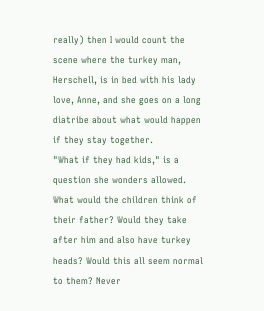really) then I would count the scene where the turkey man, Herschell, is in bed with his lady love, Anne, and she goes on a long diatribe about what would happen if they stay together.
"What if they had kids," is a question she wonders allowed. What would the children think of their father? Would they take after him and also have turkey heads? Would this all seem normal to them? Never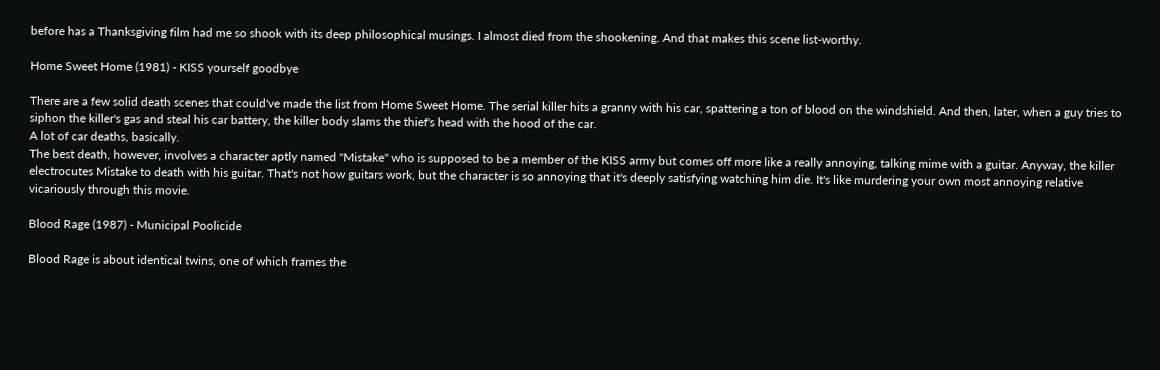before has a Thanksgiving film had me so shook with its deep philosophical musings. I almost died from the shookening. And that makes this scene list-worthy.

Home Sweet Home (1981) - KISS yourself goodbye

There are a few solid death scenes that could've made the list from Home Sweet Home. The serial killer hits a granny with his car, spattering a ton of blood on the windshield. And then, later, when a guy tries to siphon the killer's gas and steal his car battery, the killer body slams the thief's head with the hood of the car.
A lot of car deaths, basically.
The best death, however, involves a character aptly named "Mistake" who is supposed to be a member of the KISS army but comes off more like a really annoying, talking mime with a guitar. Anyway, the killer electrocutes Mistake to death with his guitar. That's not how guitars work, but the character is so annoying that it's deeply satisfying watching him die. It's like murdering your own most annoying relative vicariously through this movie.

Blood Rage (1987) - Municipal Poolicide

Blood Rage is about identical twins, one of which frames the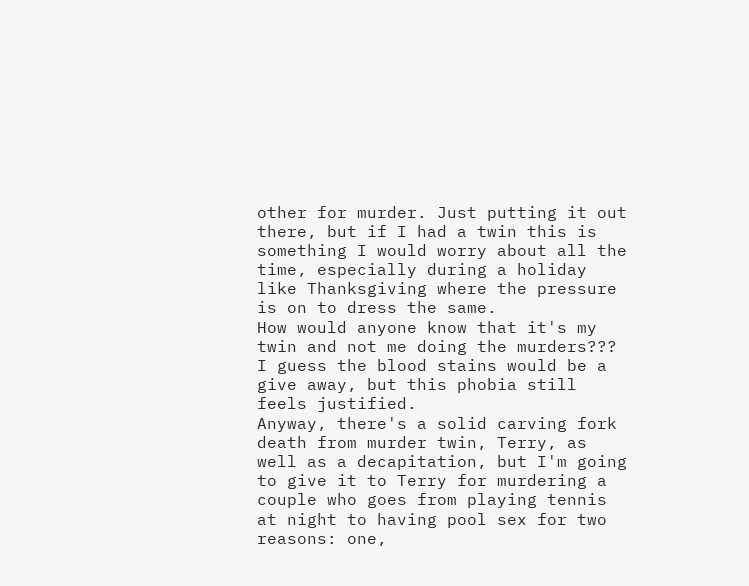other for murder. Just putting it out there, but if I had a twin this is something I would worry about all the time, especially during a holiday like Thanksgiving where the pressure is on to dress the same.
How would anyone know that it's my twin and not me doing the murders??? I guess the blood stains would be a give away, but this phobia still feels justified.
Anyway, there's a solid carving fork death from murder twin, Terry, as well as a decapitation, but I'm going to give it to Terry for murdering a couple who goes from playing tennis at night to having pool sex for two reasons: one,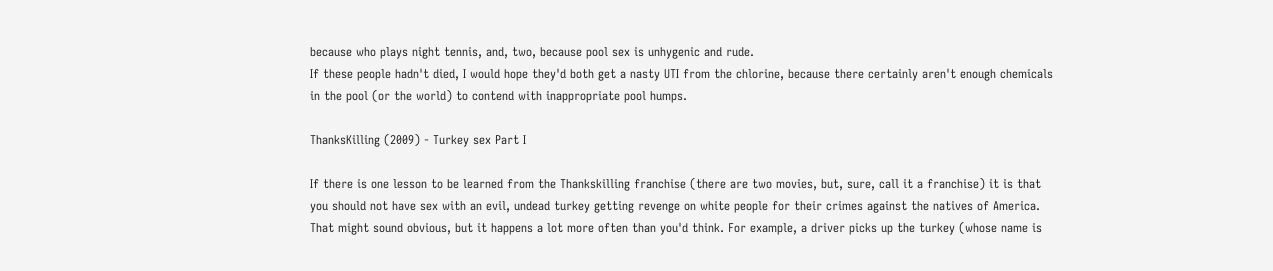because who plays night tennis, and, two, because pool sex is unhygenic and rude.
If these people hadn't died, I would hope they'd both get a nasty UTI from the chlorine, because there certainly aren't enough chemicals in the pool (or the world) to contend with inappropriate pool humps.

ThanksKilling (2009) - Turkey sex Part I

If there is one lesson to be learned from the Thankskilling franchise (there are two movies, but, sure, call it a franchise) it is that you should not have sex with an evil, undead turkey getting revenge on white people for their crimes against the natives of America.
That might sound obvious, but it happens a lot more often than you'd think. For example, a driver picks up the turkey (whose name is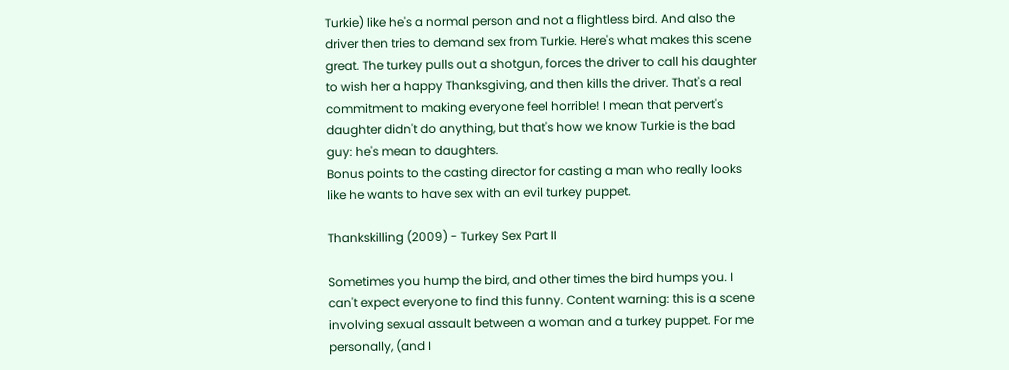Turkie) like he's a normal person and not a flightless bird. And also the driver then tries to demand sex from Turkie. Here's what makes this scene great. The turkey pulls out a shotgun, forces the driver to call his daughter to wish her a happy Thanksgiving, and then kills the driver. That's a real commitment to making everyone feel horrible! I mean that pervert's daughter didn't do anything, but that's how we know Turkie is the bad guy: he's mean to daughters.
Bonus points to the casting director for casting a man who really looks like he wants to have sex with an evil turkey puppet.

Thankskilling (2009) - Turkey Sex Part II

Sometimes you hump the bird, and other times the bird humps you. I can't expect everyone to find this funny. Content warning: this is a scene involving sexual assault between a woman and a turkey puppet. For me personally, (and I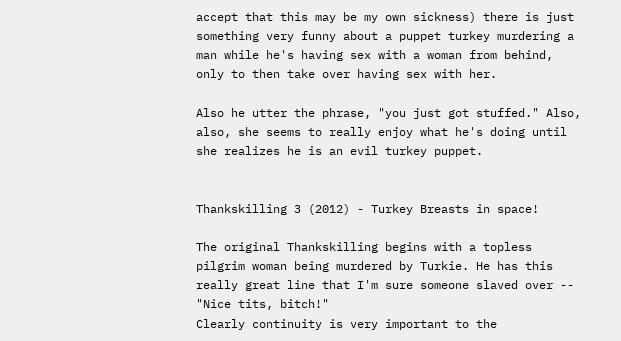accept that this may be my own sickness) there is just something very funny about a puppet turkey murdering a man while he's having sex with a woman from behind, only to then take over having sex with her.

Also he utter the phrase, "you just got stuffed." Also, also, she seems to really enjoy what he's doing until she realizes he is an evil turkey puppet.


Thankskilling 3 (2012) - Turkey Breasts in space!

The original Thankskilling begins with a topless pilgrim woman being murdered by Turkie. He has this really great line that I'm sure someone slaved over -- "Nice tits, bitch!"
Clearly continuity is very important to the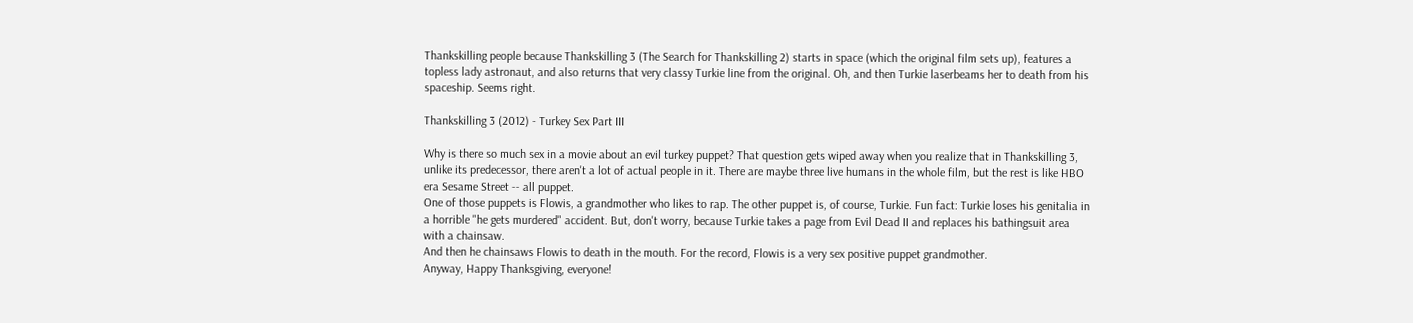Thankskilling people because Thankskilling 3 (The Search for Thankskilling 2) starts in space (which the original film sets up), features a topless lady astronaut, and also returns that very classy Turkie line from the original. Oh, and then Turkie laserbeams her to death from his spaceship. Seems right.

Thankskilling 3 (2012) - Turkey Sex Part III

Why is there so much sex in a movie about an evil turkey puppet? That question gets wiped away when you realize that in Thankskilling 3, unlike its predecessor, there aren't a lot of actual people in it. There are maybe three live humans in the whole film, but the rest is like HBO era Sesame Street -- all puppet.
One of those puppets is Flowis, a grandmother who likes to rap. The other puppet is, of course, Turkie. Fun fact: Turkie loses his genitalia in a horrible "he gets murdered" accident. But, don't worry, because Turkie takes a page from Evil Dead II and replaces his bathingsuit area with a chainsaw.
And then he chainsaws Flowis to death in the mouth. For the record, Flowis is a very sex positive puppet grandmother.
Anyway, Happy Thanksgiving, everyone!